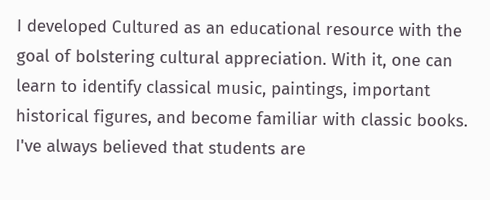I developed Cultured as an educational resource with the goal of bolstering cultural appreciation. With it, one can learn to identify classical music, paintings, important historical figures, and become familiar with classic books. I've always believed that students are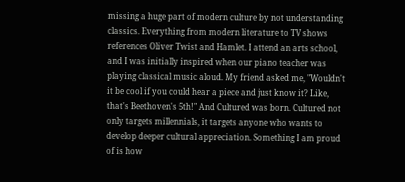missing a huge part of modern culture by not understanding classics. Everything from modern literature to TV shows references Oliver Twist and Hamlet. I attend an arts school, and I was initially inspired when our piano teacher was playing classical music aloud. My friend asked me, "Wouldn't it be cool if you could hear a piece and just know it? Like, that's Beethoven's 5th!" And Cultured was born. Cultured not only targets millennials, it targets anyone who wants to develop deeper cultural appreciation. Something I am proud of is how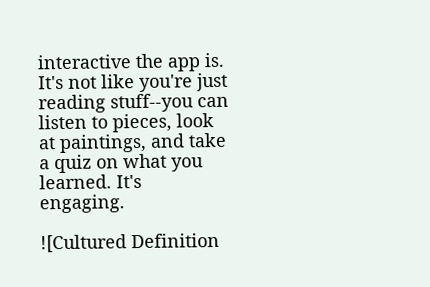interactive the app is. It's not like you're just reading stuff--you can listen to pieces, look at paintings, and take a quiz on what you learned. It's engaging.

![Cultured Definition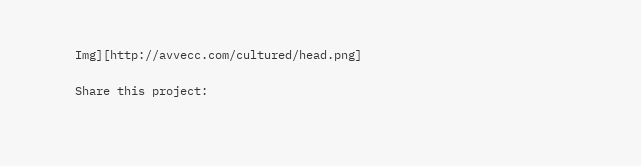Img][http://avvecc.com/cultured/head.png]

Share this project: